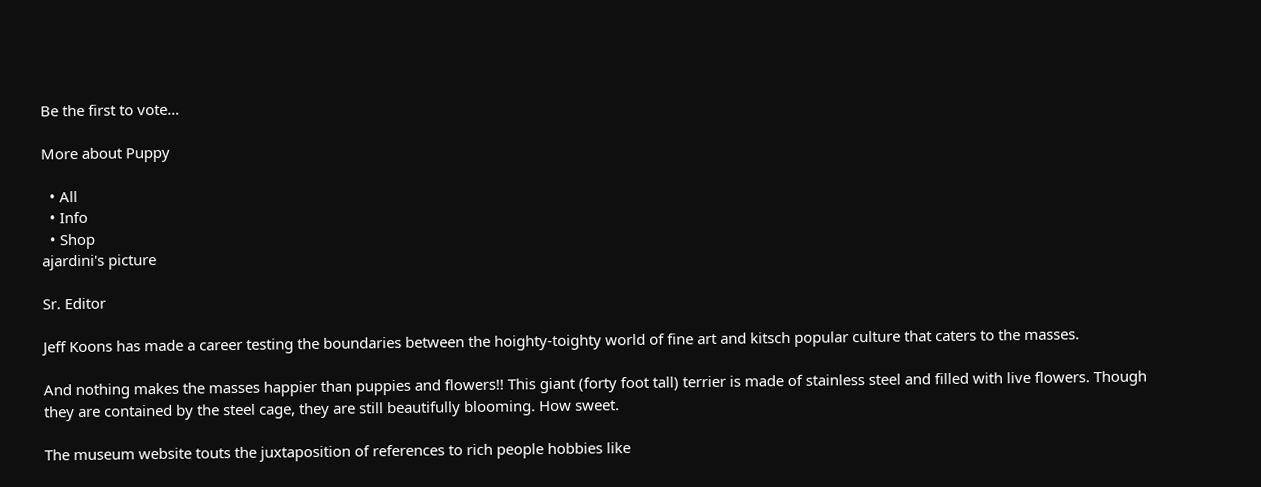Be the first to vote…

More about Puppy

  • All
  • Info
  • Shop
ajardini's picture

Sr. Editor

Jeff Koons has made a career testing the boundaries between the hoighty-toighty world of fine art and kitsch popular culture that caters to the masses.

And nothing makes the masses happier than puppies and flowers!! This giant (forty foot tall) terrier is made of stainless steel and filled with live flowers. Though they are contained by the steel cage, they are still beautifully blooming. How sweet.

The museum website touts the juxtaposition of references to rich people hobbies like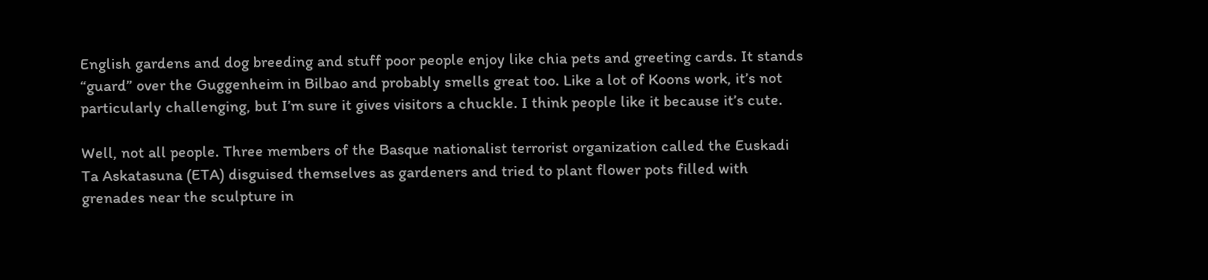English gardens and dog breeding and stuff poor people enjoy like chia pets and greeting cards. It stands “guard” over the Guggenheim in Bilbao and probably smells great too. Like a lot of Koons work, it’s not particularly challenging, but I’m sure it gives visitors a chuckle. I think people like it because it’s cute.

Well, not all people. Three members of the Basque nationalist terrorist organization called the Euskadi Ta Askatasuna (ETA) disguised themselves as gardeners and tried to plant flower pots filled with grenades near the sculpture in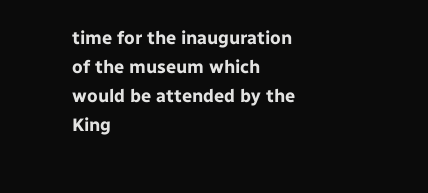time for the inauguration of the museum which would be attended by the King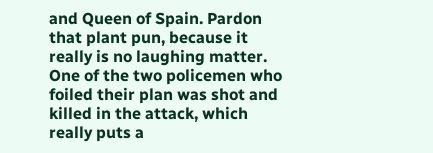and Queen of Spain. Pardon that plant pun, because it really is no laughing matter. One of the two policemen who foiled their plan was shot and killed in the attack, which really puts a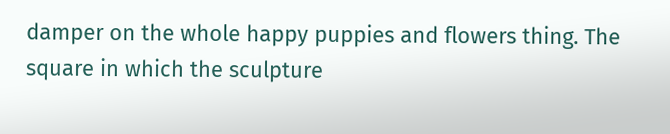damper on the whole happy puppies and flowers thing. The square in which the sculpture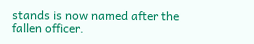stands is now named after the fallen officer.